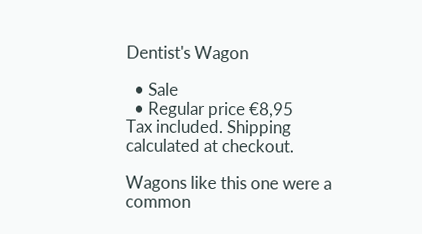Dentist's Wagon

  • Sale
  • Regular price €8,95
Tax included. Shipping calculated at checkout.

Wagons like this one were a common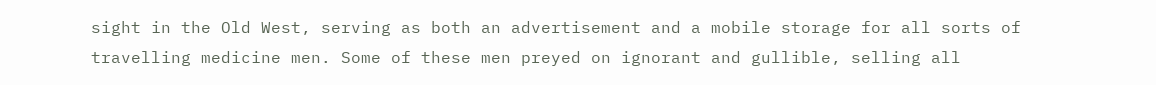sight in the Old West, serving as both an advertisement and a mobile storage for all sorts of travelling medicine men. Some of these men preyed on ignorant and gullible, selling all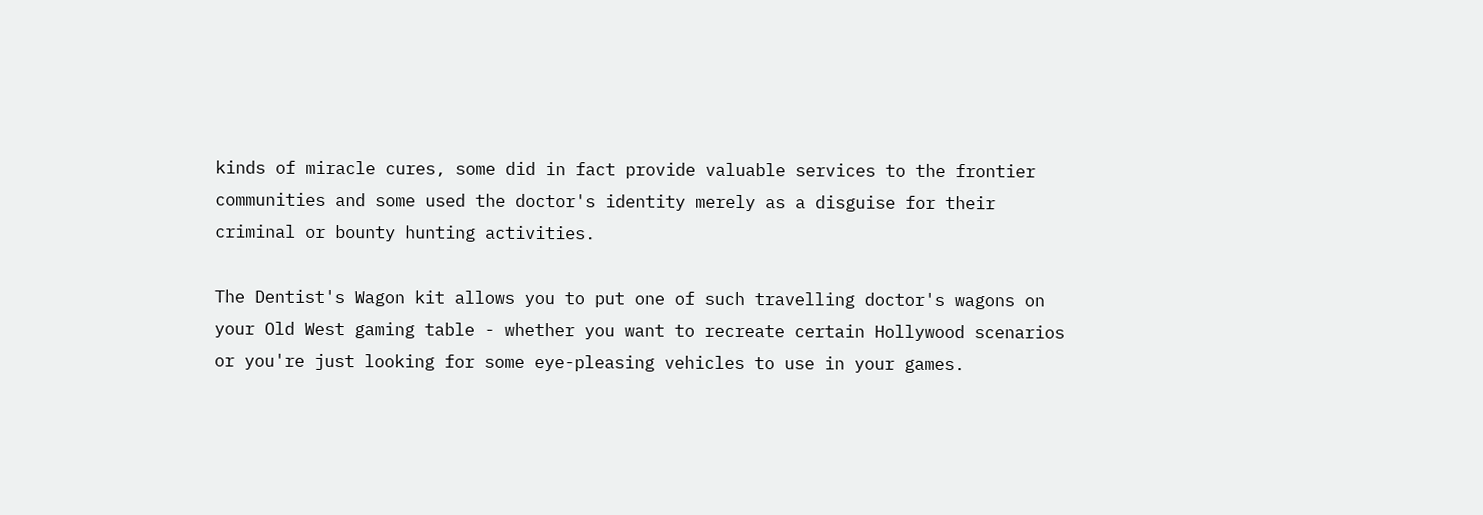kinds of miracle cures, some did in fact provide valuable services to the frontier communities and some used the doctor's identity merely as a disguise for their criminal or bounty hunting activities.

The Dentist's Wagon kit allows you to put one of such travelling doctor's wagons on your Old West gaming table - whether you want to recreate certain Hollywood scenarios or you're just looking for some eye-pleasing vehicles to use in your games.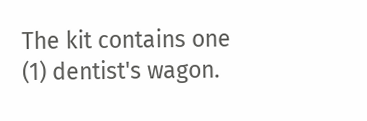The kit contains one (1) dentist's wagon.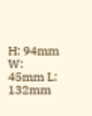H: 94mm W: 45mm L: 132mm